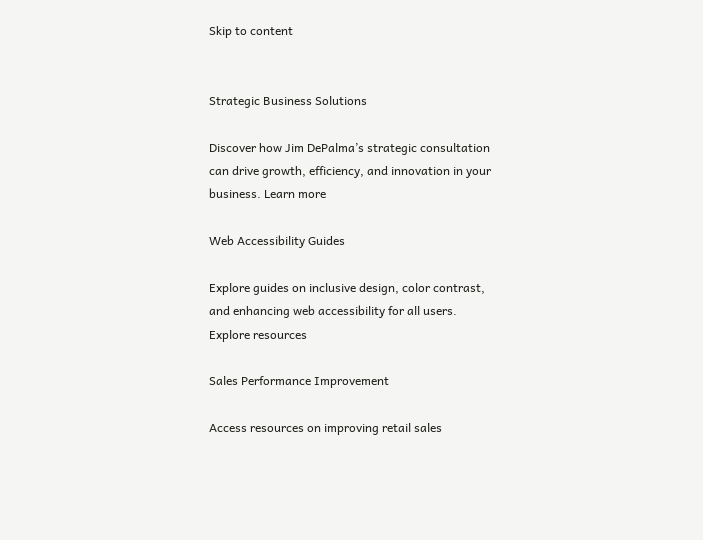Skip to content


Strategic Business Solutions

Discover how Jim DePalma’s strategic consultation can drive growth, efficiency, and innovation in your business. Learn more

Web Accessibility Guides

Explore guides on inclusive design, color contrast, and enhancing web accessibility for all users. Explore resources

Sales Performance Improvement

Access resources on improving retail sales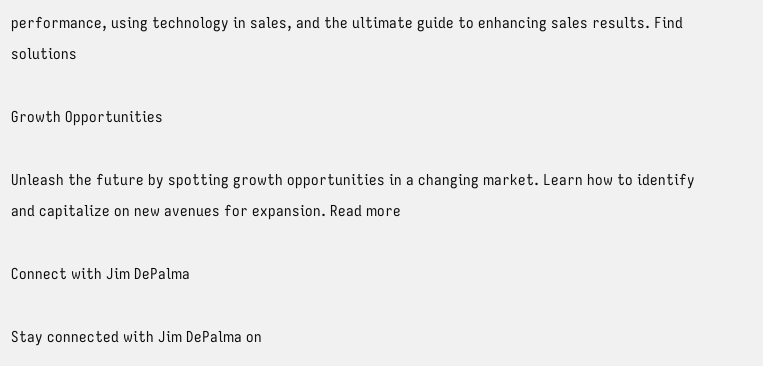performance, using technology in sales, and the ultimate guide to enhancing sales results. Find solutions

Growth Opportunities

Unleash the future by spotting growth opportunities in a changing market. Learn how to identify and capitalize on new avenues for expansion. Read more

Connect with Jim DePalma

Stay connected with Jim DePalma on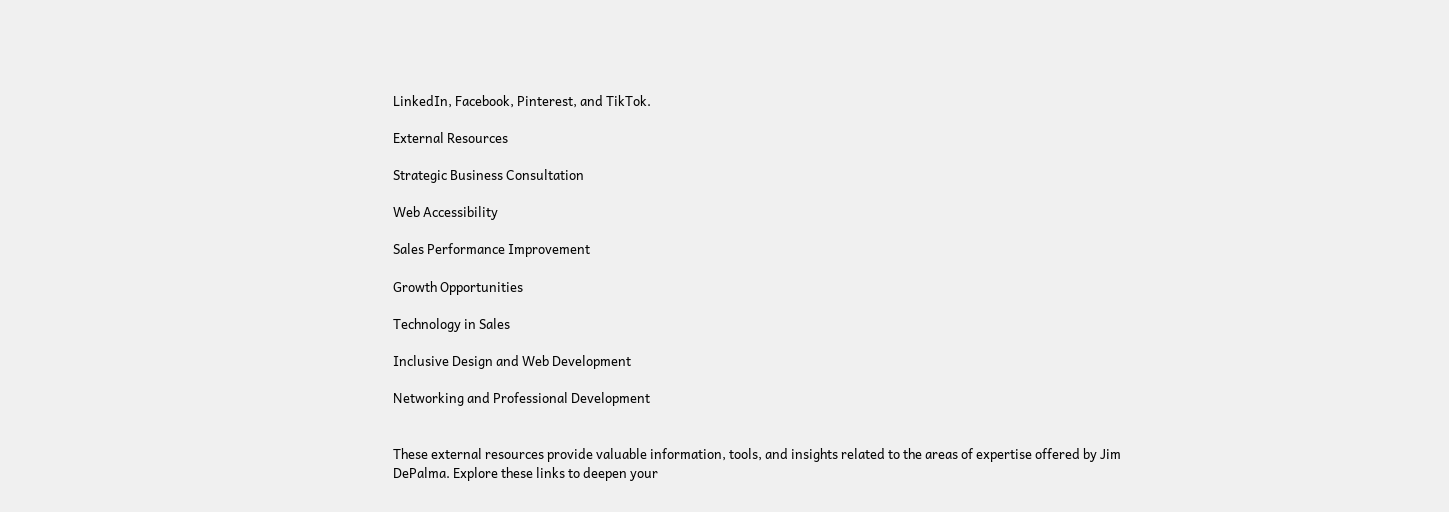LinkedIn, Facebook, Pinterest, and TikTok.

External Resources

Strategic Business Consultation

Web Accessibility

Sales Performance Improvement

Growth Opportunities

Technology in Sales

Inclusive Design and Web Development

Networking and Professional Development


These external resources provide valuable information, tools, and insights related to the areas of expertise offered by Jim DePalma. Explore these links to deepen your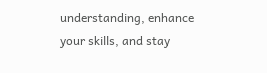understanding, enhance your skills, and stay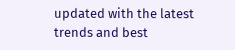updated with the latest trends and best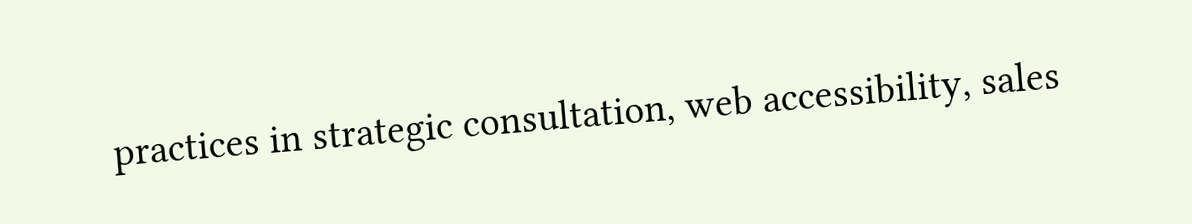practices in strategic consultation, web accessibility, sales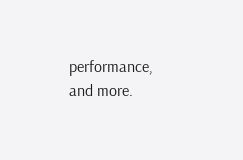performance, and more.